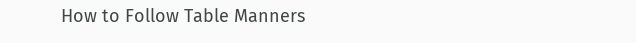How to Follow Table Manners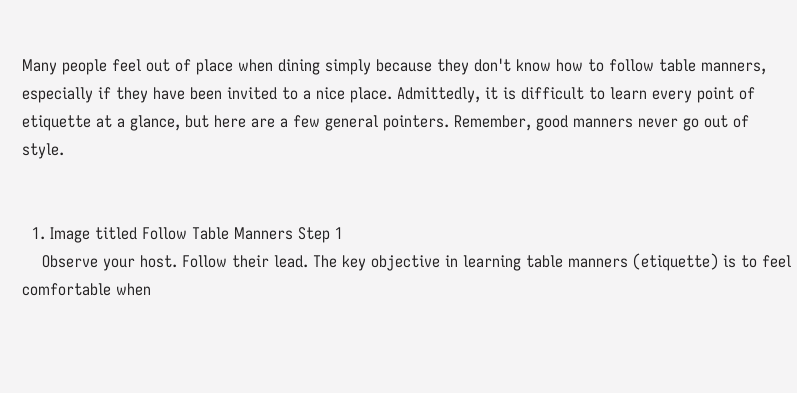Many people feel out of place when dining simply because they don't know how to follow table manners, especially if they have been invited to a nice place. Admittedly, it is difficult to learn every point of etiquette at a glance, but here are a few general pointers. Remember, good manners never go out of style.


  1. Image titled Follow Table Manners Step 1
    Observe your host. Follow their lead. The key objective in learning table manners (etiquette) is to feel comfortable when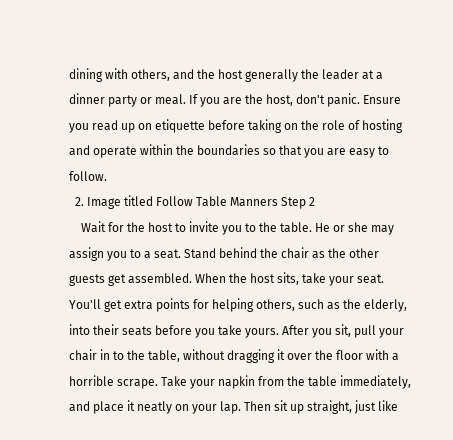dining with others, and the host generally the leader at a dinner party or meal. If you are the host, don't panic. Ensure you read up on etiquette before taking on the role of hosting and operate within the boundaries so that you are easy to follow.
  2. Image titled Follow Table Manners Step 2
    Wait for the host to invite you to the table. He or she may assign you to a seat. Stand behind the chair as the other guests get assembled. When the host sits, take your seat. You'll get extra points for helping others, such as the elderly, into their seats before you take yours. After you sit, pull your chair in to the table, without dragging it over the floor with a horrible scrape. Take your napkin from the table immediately, and place it neatly on your lap. Then sit up straight, just like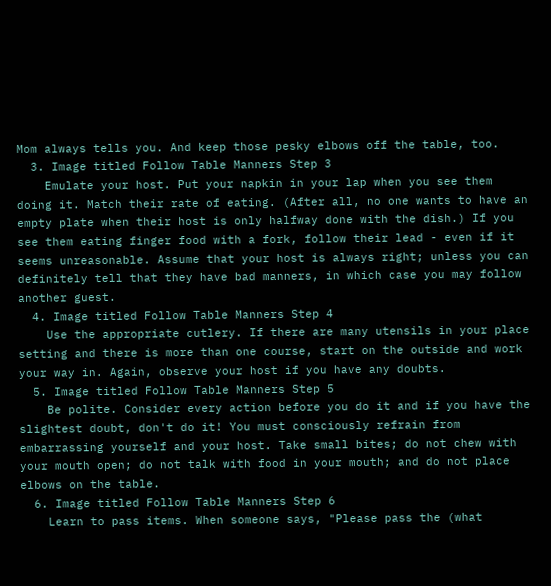Mom always tells you. And keep those pesky elbows off the table, too.
  3. Image titled Follow Table Manners Step 3
    Emulate your host. Put your napkin in your lap when you see them doing it. Match their rate of eating. (After all, no one wants to have an empty plate when their host is only halfway done with the dish.) If you see them eating finger food with a fork, follow their lead - even if it seems unreasonable. Assume that your host is always right; unless you can definitely tell that they have bad manners, in which case you may follow another guest.
  4. Image titled Follow Table Manners Step 4
    Use the appropriate cutlery. If there are many utensils in your place setting and there is more than one course, start on the outside and work your way in. Again, observe your host if you have any doubts.
  5. Image titled Follow Table Manners Step 5
    Be polite. Consider every action before you do it and if you have the slightest doubt, don't do it! You must consciously refrain from embarrassing yourself and your host. Take small bites; do not chew with your mouth open; do not talk with food in your mouth; and do not place elbows on the table.
  6. Image titled Follow Table Manners Step 6
    Learn to pass items. When someone says, "Please pass the (what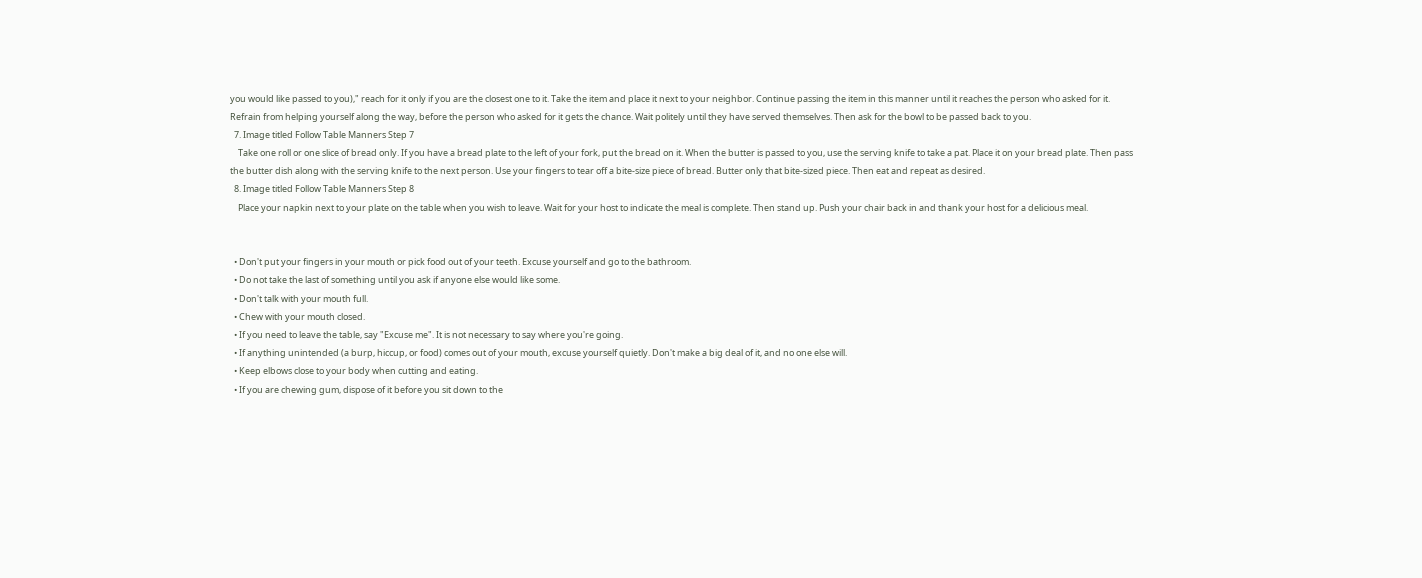you would like passed to you)," reach for it only if you are the closest one to it. Take the item and place it next to your neighbor. Continue passing the item in this manner until it reaches the person who asked for it. Refrain from helping yourself along the way, before the person who asked for it gets the chance. Wait politely until they have served themselves. Then ask for the bowl to be passed back to you.
  7. Image titled Follow Table Manners Step 7
    Take one roll or one slice of bread only. If you have a bread plate to the left of your fork, put the bread on it. When the butter is passed to you, use the serving knife to take a pat. Place it on your bread plate. Then pass the butter dish along with the serving knife to the next person. Use your fingers to tear off a bite-size piece of bread. Butter only that bite-sized piece. Then eat and repeat as desired.
  8. Image titled Follow Table Manners Step 8
    Place your napkin next to your plate on the table when you wish to leave. Wait for your host to indicate the meal is complete. Then stand up. Push your chair back in and thank your host for a delicious meal.


  • Don't put your fingers in your mouth or pick food out of your teeth. Excuse yourself and go to the bathroom.
  • Do not take the last of something until you ask if anyone else would like some.
  • Don't talk with your mouth full.
  • Chew with your mouth closed.
  • If you need to leave the table, say "Excuse me". It is not necessary to say where you're going.
  • If anything unintended (a burp, hiccup, or food) comes out of your mouth, excuse yourself quietly. Don't make a big deal of it, and no one else will.
  • Keep elbows close to your body when cutting and eating.
  • If you are chewing gum, dispose of it before you sit down to the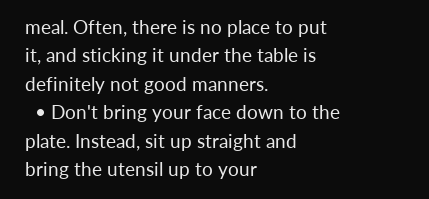meal. Often, there is no place to put it, and sticking it under the table is definitely not good manners.
  • Don't bring your face down to the plate. Instead, sit up straight and bring the utensil up to your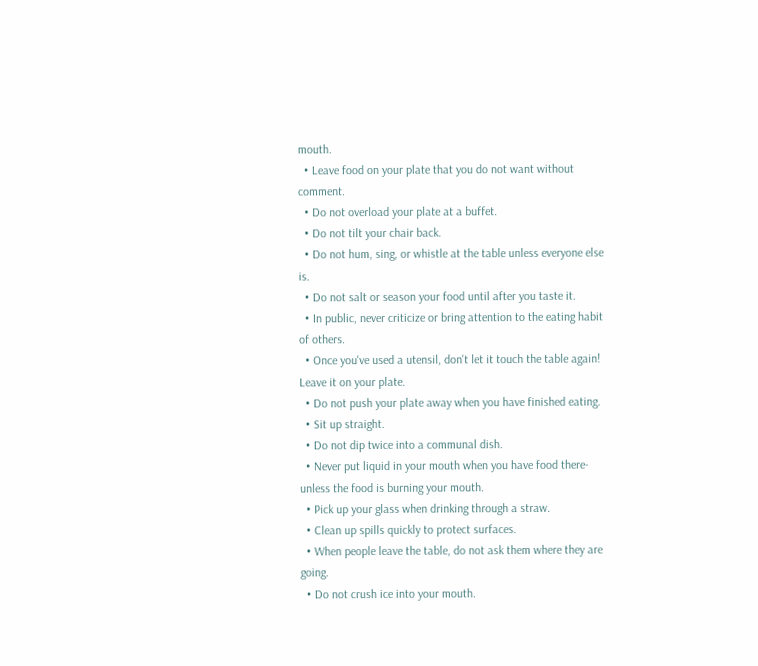mouth.
  • Leave food on your plate that you do not want without comment.
  • Do not overload your plate at a buffet.
  • Do not tilt your chair back.
  • Do not hum, sing, or whistle at the table unless everyone else is.
  • Do not salt or season your food until after you taste it.
  • In public, never criticize or bring attention to the eating habit of others.
  • Once you've used a utensil, don't let it touch the table again! Leave it on your plate.
  • Do not push your plate away when you have finished eating.
  • Sit up straight.
  • Do not dip twice into a communal dish.
  • Never put liquid in your mouth when you have food there- unless the food is burning your mouth.
  • Pick up your glass when drinking through a straw.
  • Clean up spills quickly to protect surfaces.
  • When people leave the table, do not ask them where they are going.
  • Do not crush ice into your mouth.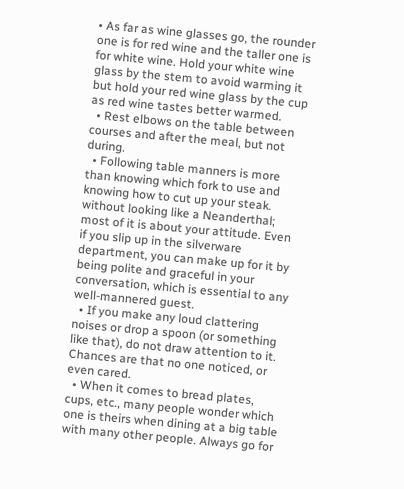• As far as wine glasses go, the rounder one is for red wine and the taller one is for white wine. Hold your white wine glass by the stem to avoid warming it but hold your red wine glass by the cup as red wine tastes better warmed.
  • Rest elbows on the table between courses and after the meal, but not during.
  • Following table manners is more than knowing which fork to use and knowing how to cut up your steak. without looking like a Neanderthal; most of it is about your attitude. Even if you slip up in the silverware department, you can make up for it by being polite and graceful in your conversation, which is essential to any well-mannered guest.
  • If you make any loud clattering noises or drop a spoon (or something like that), do not draw attention to it. Chances are that no one noticed, or even cared.
  • When it comes to bread plates, cups, etc., many people wonder which one is theirs when dining at a big table with many other people. Always go for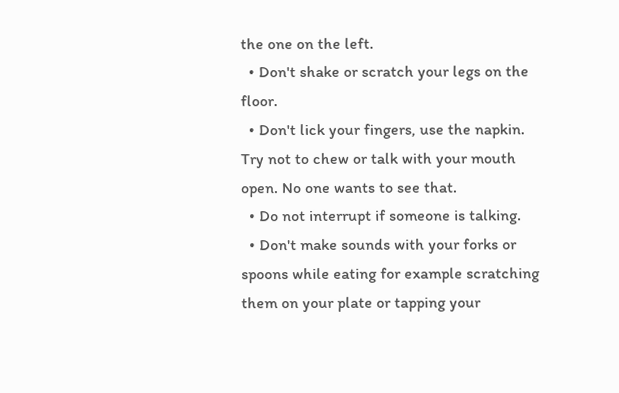the one on the left.
  • Don't shake or scratch your legs on the floor.
  • Don't lick your fingers, use the napkin. Try not to chew or talk with your mouth open. No one wants to see that.
  • Do not interrupt if someone is talking.
  • Don't make sounds with your forks or spoons while eating for example scratching them on your plate or tapping your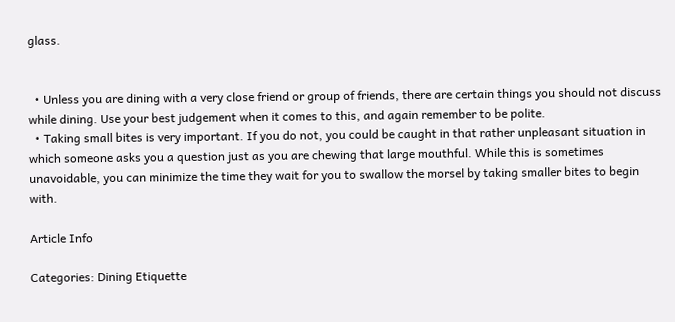glass.


  • Unless you are dining with a very close friend or group of friends, there are certain things you should not discuss while dining. Use your best judgement when it comes to this, and again remember to be polite.
  • Taking small bites is very important. If you do not, you could be caught in that rather unpleasant situation in which someone asks you a question just as you are chewing that large mouthful. While this is sometimes unavoidable, you can minimize the time they wait for you to swallow the morsel by taking smaller bites to begin with.

Article Info

Categories: Dining Etiquette